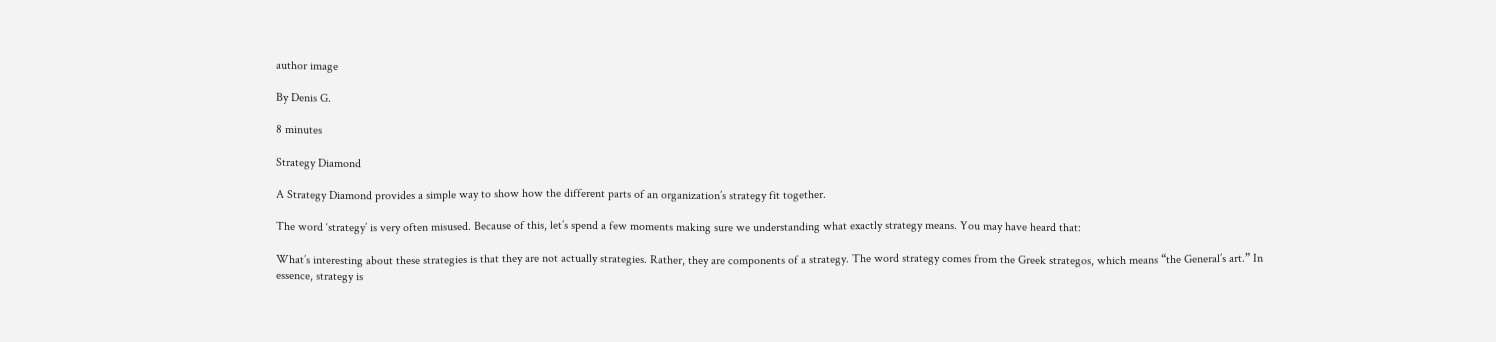author image

By Denis G.

8 minutes

Strategy Diamond

A Strategy Diamond provides a simple way to show how the different parts of an organization’s strategy fit together.

The word ‘strategy’ is very often misused. Because of this, let’s spend a few moments making sure we understanding what exactly strategy means. You may have heard that:

What’s interesting about these strategies is that they are not actually strategies. Rather, they are components of a strategy. The word strategy comes from the Greek strategos, which means “the General’s art.” In essence, strategy is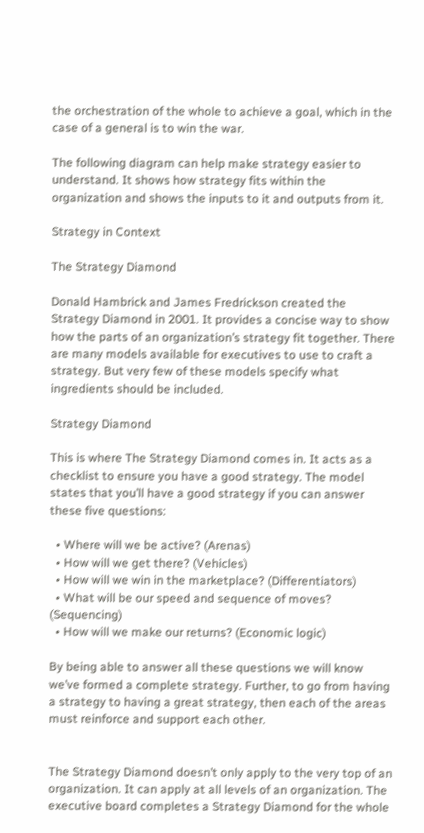the orchestration of the whole to achieve a goal, which in the case of a general is to win the war.

The following diagram can help make strategy easier to understand. It shows how strategy fits within the organization and shows the inputs to it and outputs from it.

Strategy in Context

The Strategy Diamond

Donald Hambrick and James Fredrickson created the Strategy Diamond in 2001. It provides a concise way to show how the parts of an organization’s strategy fit together. There are many models available for executives to use to craft a strategy. But very few of these models specify what ingredients should be included.

Strategy Diamond

This is where The Strategy Diamond comes in. It acts as a checklist to ensure you have a good strategy. The model states that you’ll have a good strategy if you can answer these five questions:

  • Where will we be active? (Arenas)
  • How will we get there? (Vehicles)
  • How will we win in the marketplace? (Differentiators)
  • What will be our speed and sequence of moves? (Sequencing)
  • How will we make our returns? (Economic logic)

By being able to answer all these questions we will know we’ve formed a complete strategy. Further, to go from having a strategy to having a great strategy, then each of the areas must reinforce and support each other.


The Strategy Diamond doesn’t only apply to the very top of an organization. It can apply at all levels of an organization. The executive board completes a Strategy Diamond for the whole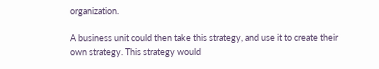organization.

A business unit could then take this strategy, and use it to create their own strategy. This strategy would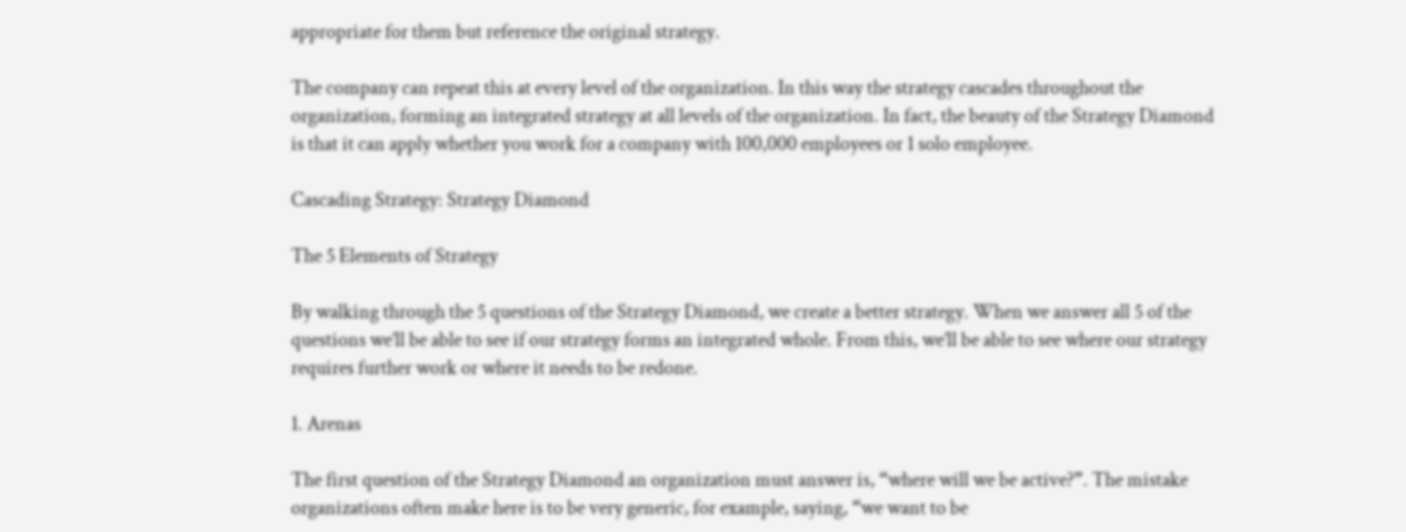appropriate for them but reference the original strategy.

The company can repeat this at every level of the organization. In this way the strategy cascades throughout the organization, forming an integrated strategy at all levels of the organization. In fact, the beauty of the Strategy Diamond is that it can apply whether you work for a company with 100,000 employees or 1 solo employee.

Cascading Strategy: Strategy Diamond

The 5 Elements of Strategy

By walking through the 5 questions of the Strategy Diamond, we create a better strategy. When we answer all 5 of the questions we’ll be able to see if our strategy forms an integrated whole. From this, we’ll be able to see where our strategy requires further work or where it needs to be redone.

1. Arenas

The first question of the Strategy Diamond an organization must answer is, “where will we be active?”. The mistake organizations often make here is to be very generic, for example, saying, “we want to be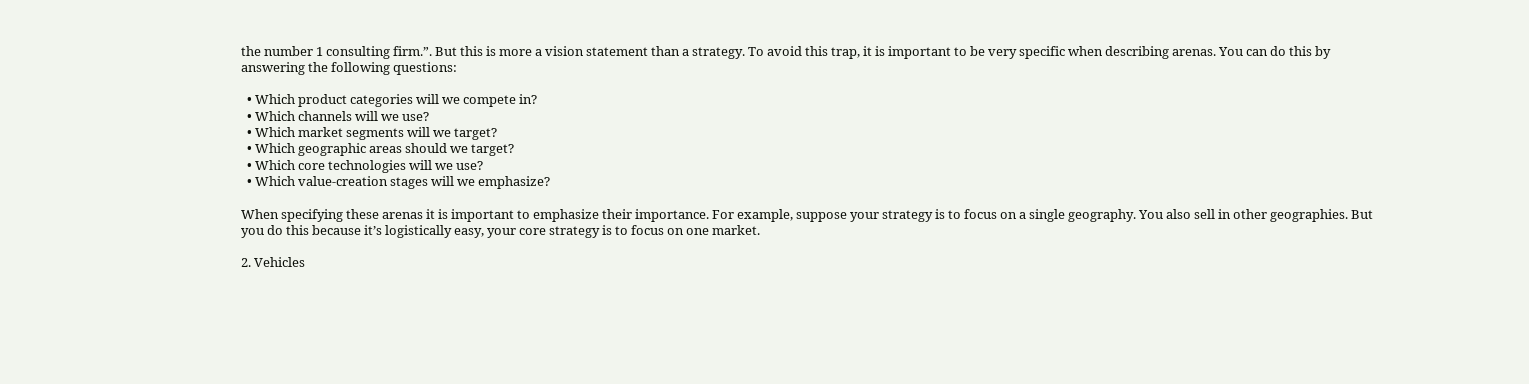the number 1 consulting firm.”. But this is more a vision statement than a strategy. To avoid this trap, it is important to be very specific when describing arenas. You can do this by answering the following questions:

  • Which product categories will we compete in?
  • Which channels will we use?
  • Which market segments will we target?
  • Which geographic areas should we target?
  • Which core technologies will we use?
  • Which value-creation stages will we emphasize?

When specifying these arenas it is important to emphasize their importance. For example, suppose your strategy is to focus on a single geography. You also sell in other geographies. But you do this because it’s logistically easy, your core strategy is to focus on one market.

2. Vehicles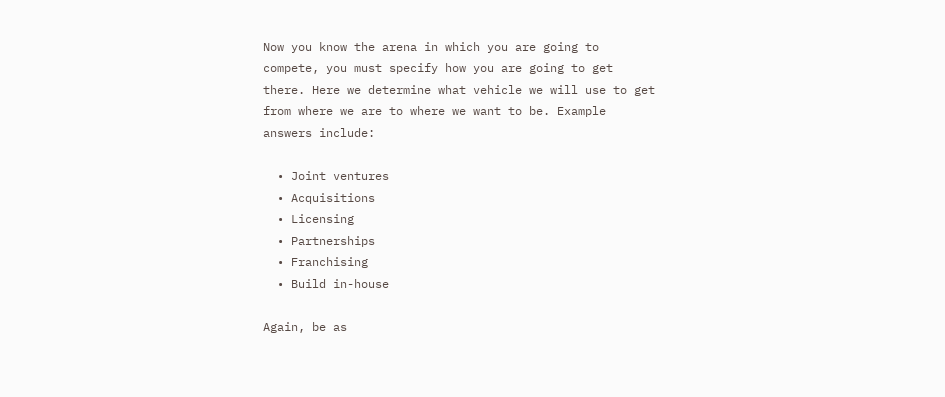Now you know the arena in which you are going to compete, you must specify how you are going to get there. Here we determine what vehicle we will use to get from where we are to where we want to be. Example answers include:

  • Joint ventures
  • Acquisitions
  • Licensing
  • Partnerships
  • Franchising
  • Build in-house

Again, be as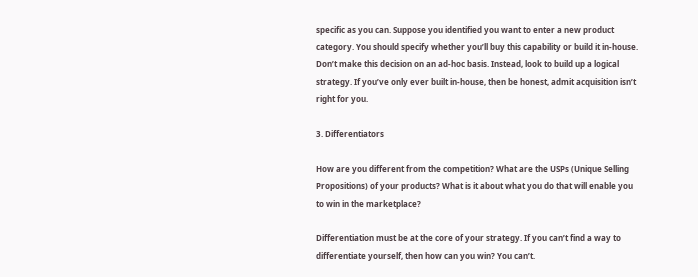specific as you can. Suppose you identified you want to enter a new product category. You should specify whether you’ll buy this capability or build it in-house. Don’t make this decision on an ad-hoc basis. Instead, look to build up a logical strategy. If you’ve only ever built in-house, then be honest, admit acquisition isn’t right for you.

3. Differentiators

How are you different from the competition? What are the USPs (Unique Selling Propositions) of your products? What is it about what you do that will enable you to win in the marketplace?

Differentiation must be at the core of your strategy. If you can’t find a way to differentiate yourself, then how can you win? You can’t.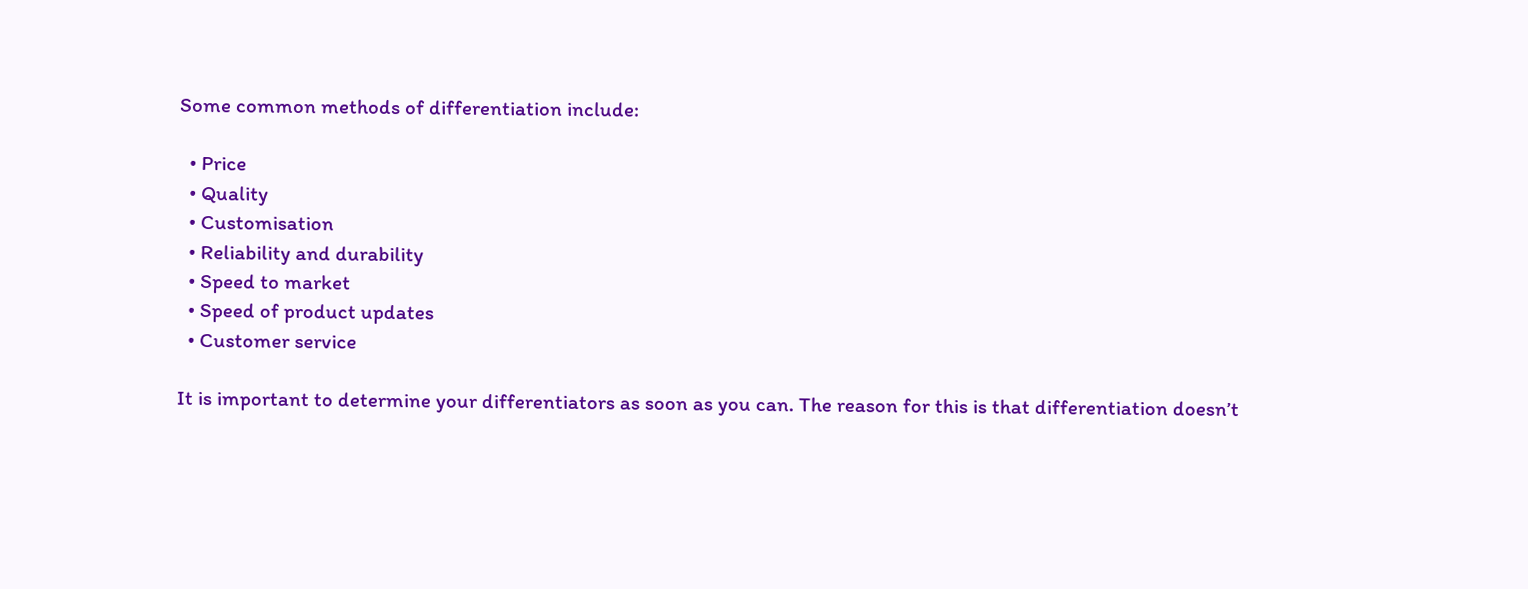Some common methods of differentiation include:

  • Price
  • Quality
  • Customisation
  • Reliability and durability
  • Speed to market
  • Speed of product updates
  • Customer service

It is important to determine your differentiators as soon as you can. The reason for this is that differentiation doesn’t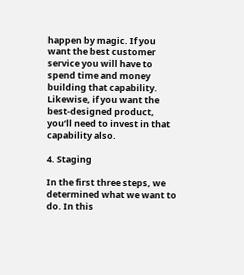happen by magic. If you want the best customer service you will have to spend time and money building that capability. Likewise, if you want the best-designed product, you’ll need to invest in that capability also.

4. Staging

In the first three steps, we determined what we want to do. In this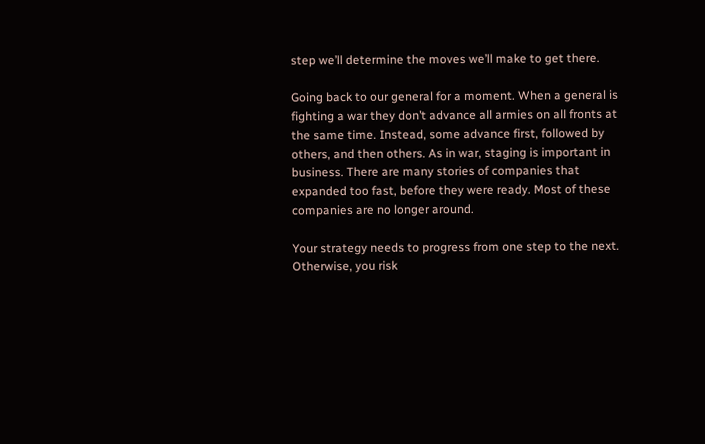step we’ll determine the moves we’ll make to get there.

Going back to our general for a moment. When a general is fighting a war they don’t advance all armies on all fronts at the same time. Instead, some advance first, followed by others, and then others. As in war, staging is important in business. There are many stories of companies that expanded too fast, before they were ready. Most of these companies are no longer around.

Your strategy needs to progress from one step to the next. Otherwise, you risk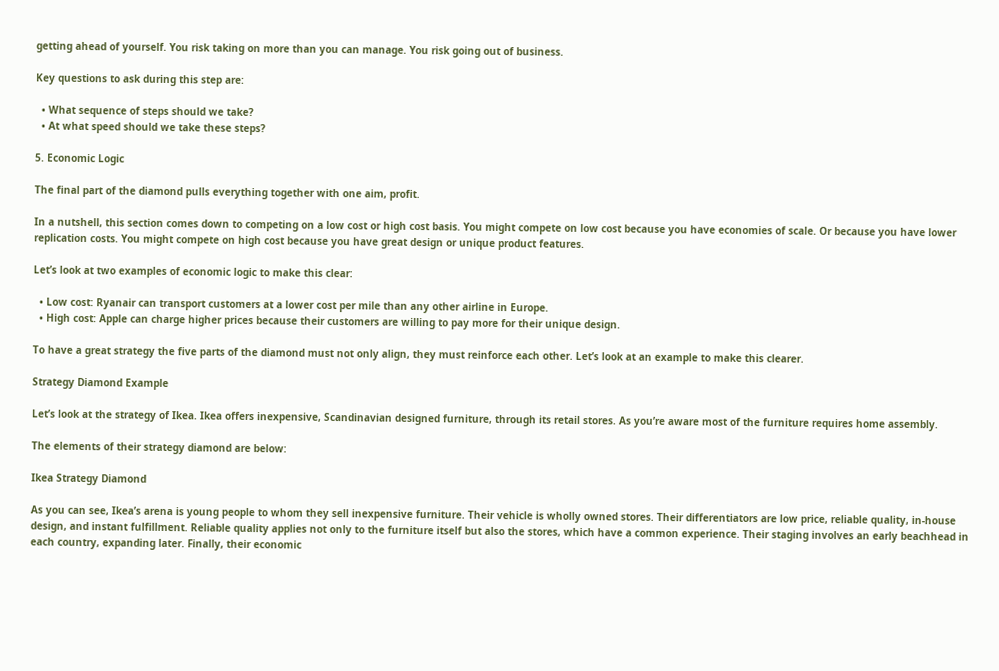getting ahead of yourself. You risk taking on more than you can manage. You risk going out of business.

Key questions to ask during this step are:

  • What sequence of steps should we take?
  • At what speed should we take these steps?

5. Economic Logic

The final part of the diamond pulls everything together with one aim, profit.

In a nutshell, this section comes down to competing on a low cost or high cost basis. You might compete on low cost because you have economies of scale. Or because you have lower replication costs. You might compete on high cost because you have great design or unique product features.

Let’s look at two examples of economic logic to make this clear:

  • Low cost: Ryanair can transport customers at a lower cost per mile than any other airline in Europe.
  • High cost: Apple can charge higher prices because their customers are willing to pay more for their unique design.

To have a great strategy the five parts of the diamond must not only align, they must reinforce each other. Let’s look at an example to make this clearer.

Strategy Diamond Example

Let’s look at the strategy of Ikea. Ikea offers inexpensive, Scandinavian designed furniture, through its retail stores. As you’re aware most of the furniture requires home assembly.

The elements of their strategy diamond are below:

Ikea Strategy Diamond

As you can see, Ikea’s arena is young people to whom they sell inexpensive furniture. Their vehicle is wholly owned stores. Their differentiators are low price, reliable quality, in-house design, and instant fulfillment. Reliable quality applies not only to the furniture itself but also the stores, which have a common experience. Their staging involves an early beachhead in each country, expanding later. Finally, their economic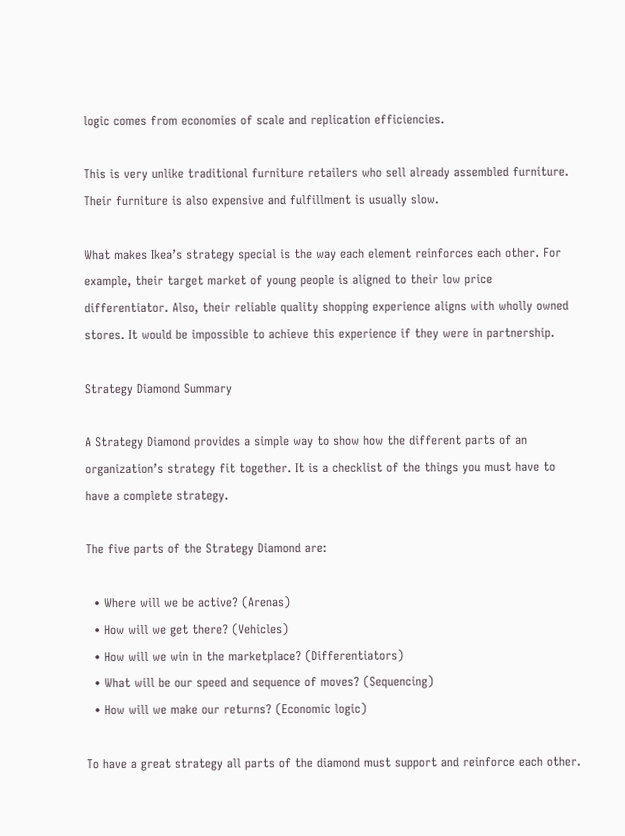logic comes from economies of scale and replication efficiencies.

This is very unlike traditional furniture retailers who sell already assembled furniture. Their furniture is also expensive and fulfillment is usually slow.

What makes Ikea’s strategy special is the way each element reinforces each other. For example, their target market of young people is aligned to their low price differentiator. Also, their reliable quality shopping experience aligns with wholly owned stores. It would be impossible to achieve this experience if they were in partnership.

Strategy Diamond Summary

A Strategy Diamond provides a simple way to show how the different parts of an organization’s strategy fit together. It is a checklist of the things you must have to have a complete strategy.

The five parts of the Strategy Diamond are:

  • Where will we be active? (Arenas)
  • How will we get there? (Vehicles)
  • How will we win in the marketplace? (Differentiators)
  • What will be our speed and sequence of moves? (Sequencing)
  • How will we make our returns? (Economic logic)

To have a great strategy all parts of the diamond must support and reinforce each other.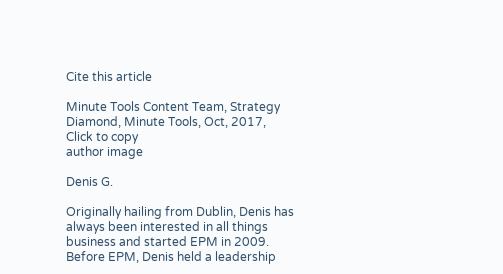Cite this article

Minute Tools Content Team, Strategy Diamond, Minute Tools, Oct, 2017,
Click to copy
author image

Denis G.

Originally hailing from Dublin, Denis has always been interested in all things business and started EPM in 2009. Before EPM, Denis held a leadership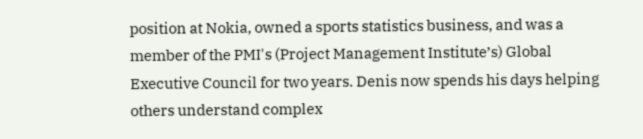position at Nokia, owned a sports statistics business, and was a member of the PMI's (Project Management Institute’s) Global Executive Council for two years. Denis now spends his days helping others understand complex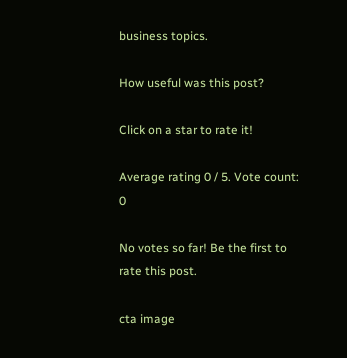business topics.

How useful was this post?

Click on a star to rate it!

Average rating 0 / 5. Vote count: 0

No votes so far! Be the first to rate this post.

cta image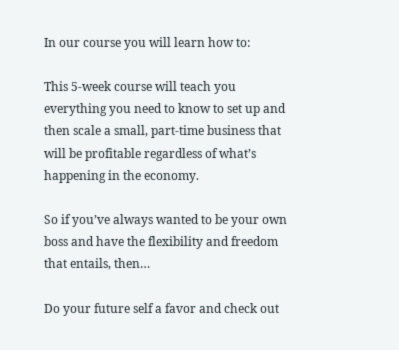In our course you will learn how to:

This 5-week course will teach you everything you need to know to set up and then scale a small, part-time business that will be profitable regardless of what’s happening in the economy.

So if you’ve always wanted to be your own boss and have the flexibility and freedom that entails, then…

Do your future self a favor and check out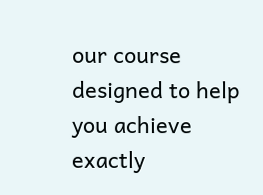our course designed to help you achieve exactly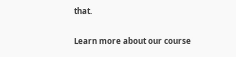that.

Learn more about our course